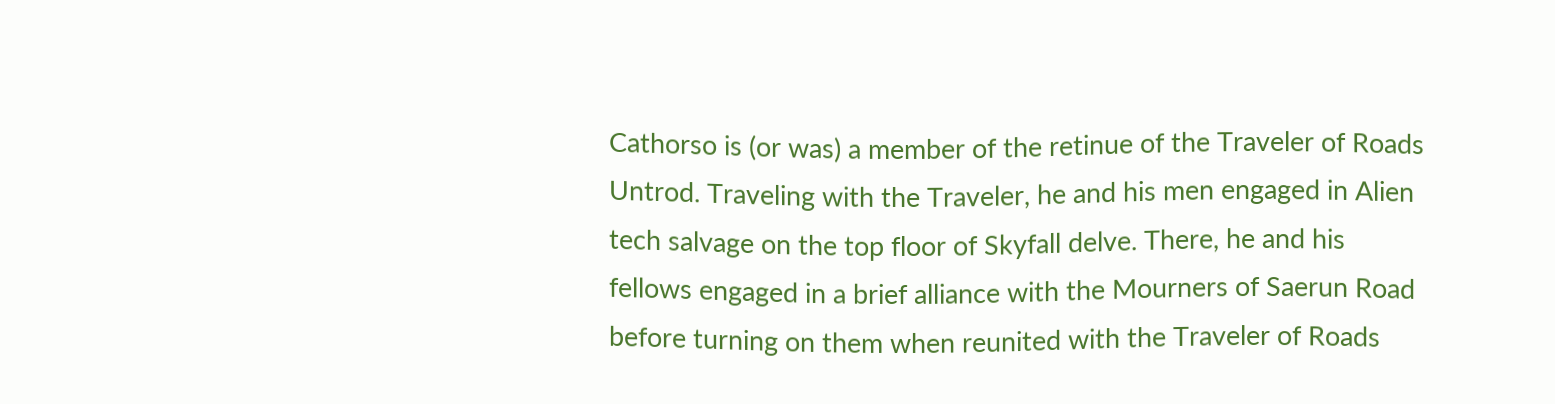Cathorso is (or was) a member of the retinue of the Traveler of Roads Untrod. Traveling with the Traveler, he and his men engaged in Alien tech salvage on the top floor of Skyfall delve. There, he and his fellows engaged in a brief alliance with the Mourners of Saerun Road before turning on them when reunited with the Traveler of Roads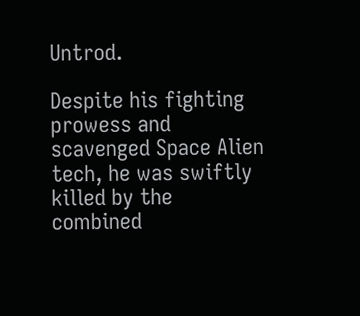Untrod.

Despite his fighting prowess and scavenged Space Alien tech, he was swiftly killed by the combined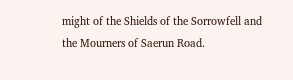might of the Shields of the Sorrowfell and the Mourners of Saerun Road.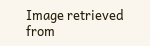Image retrieved from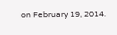on February 19, 2014.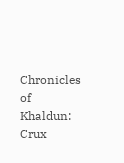Chronicles of Khaldun: Crux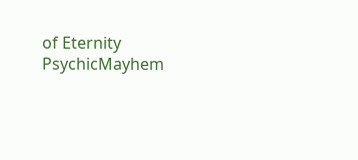of Eternity PsychicMayhem